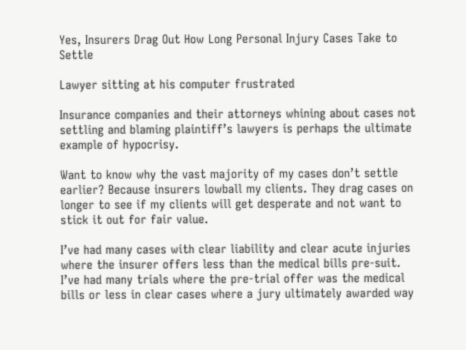Yes, Insurers Drag Out How Long Personal Injury Cases Take to Settle

Lawyer sitting at his computer frustrated

Insurance companies and their attorneys whining about cases not settling and blaming plaintiff’s lawyers is perhaps the ultimate example of hypocrisy.

Want to know why the vast majority of my cases don’t settle earlier? Because insurers lowball my clients. They drag cases on longer to see if my clients will get desperate and not want to stick it out for fair value.

I’ve had many cases with clear liability and clear acute injuries where the insurer offers less than the medical bills pre-suit. I’ve had many trials where the pre-trial offer was the medical bills or less in clear cases where a jury ultimately awarded way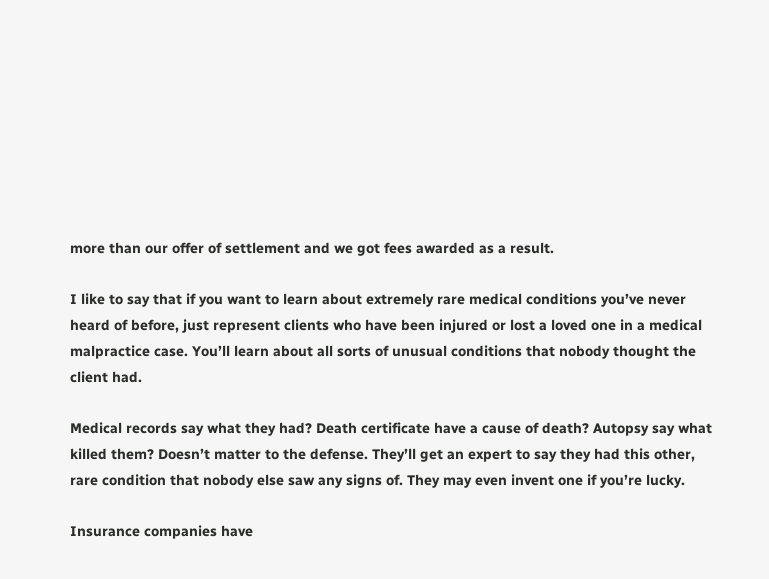more than our offer of settlement and we got fees awarded as a result.

I like to say that if you want to learn about extremely rare medical conditions you’ve never heard of before, just represent clients who have been injured or lost a loved one in a medical malpractice case. You’ll learn about all sorts of unusual conditions that nobody thought the client had.

Medical records say what they had? Death certificate have a cause of death? Autopsy say what killed them? Doesn’t matter to the defense. They’ll get an expert to say they had this other, rare condition that nobody else saw any signs of. They may even invent one if you’re lucky.

Insurance companies have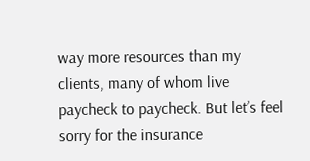way more resources than my clients, many of whom live paycheck to paycheck. But let’s feel sorry for the insurance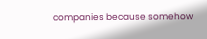companies because somehow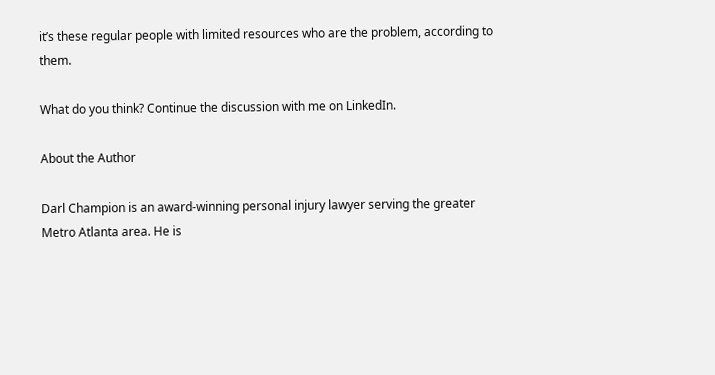it’s these regular people with limited resources who are the problem, according to them.

What do you think? Continue the discussion with me on LinkedIn.

About the Author

Darl Champion is an award-winning personal injury lawyer serving the greater Metro Atlanta area. He is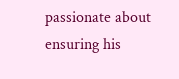passionate about ensuring his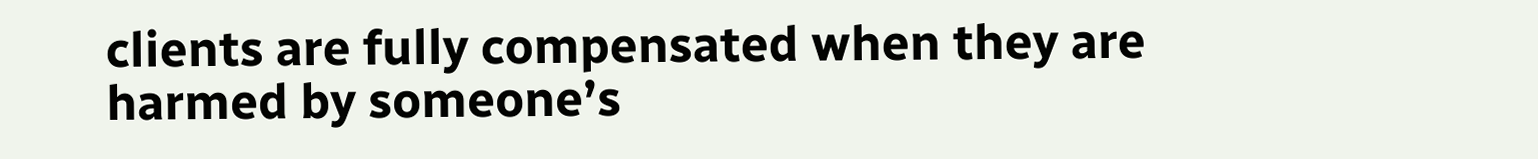clients are fully compensated when they are harmed by someone’s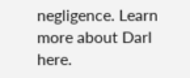negligence. Learn more about Darl here.